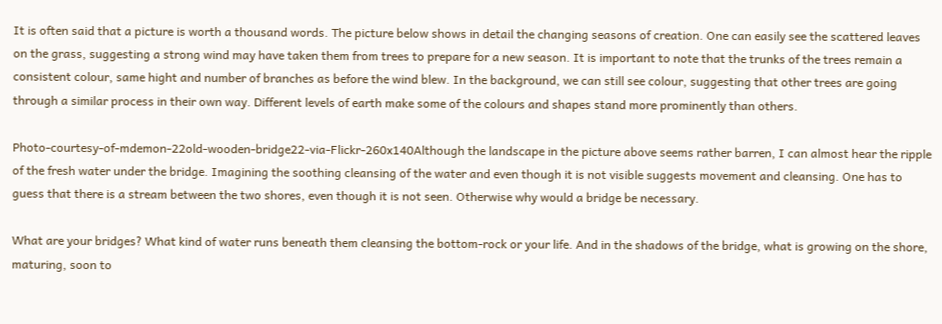It is often said that a picture is worth a thousand words. The picture below shows in detail the changing seasons of creation. One can easily see the scattered leaves on the grass, suggesting a strong wind may have taken them from trees to prepare for a new season. It is important to note that the trunks of the trees remain a consistent colour, same hight and number of branches as before the wind blew. In the background, we can still see colour, suggesting that other trees are going through a similar process in their own way. Different levels of earth make some of the colours and shapes stand more prominently than others.

Photo-courtesy-of-mdemon-22old-wooden-bridge22-via-Flickr-260x140Although the landscape in the picture above seems rather barren, I can almost hear the ripple of the fresh water under the bridge. Imagining the soothing cleansing of the water and even though it is not visible suggests movement and cleansing. One has to guess that there is a stream between the two shores, even though it is not seen. Otherwise why would a bridge be necessary.

What are your bridges? What kind of water runs beneath them cleansing the bottom-rock or your life. And in the shadows of the bridge, what is growing on the shore, maturing, soon to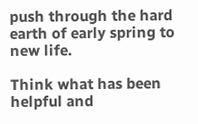push through the hard earth of early spring to new life.

Think what has been helpful and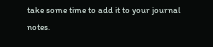take some time to add it to your journal notes.